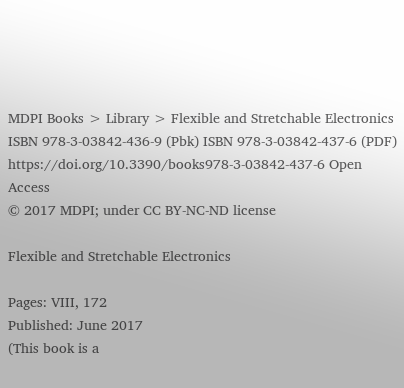MDPI Books > Library > Flexible and Stretchable Electronics
ISBN 978-3-03842-436-9 (Pbk) ISBN 978-3-03842-437-6 (PDF) https://doi.org/10.3390/books978-3-03842-437-6 Open Access
© 2017 MDPI; under CC BY-NC-ND license

Flexible and Stretchable Electronics

Pages: VIII, 172
Published: June 2017
(This book is a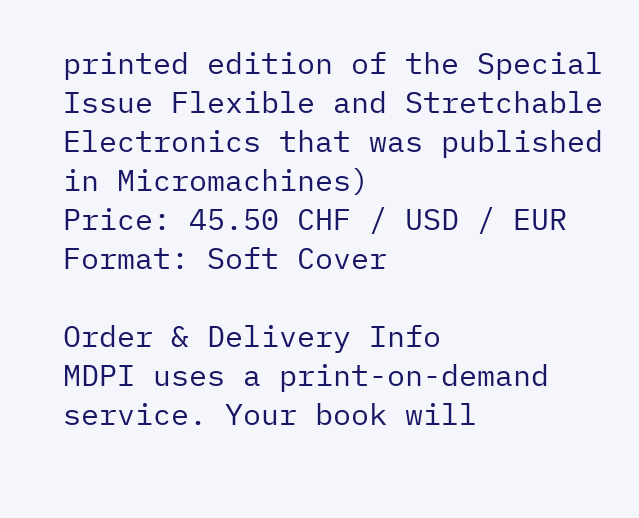printed edition of the Special Issue Flexible and Stretchable Electronics that was published in Micromachines)
Price: 45.50 CHF / USD / EUR
Format: Soft Cover

Order & Delivery Info
MDPI uses a print-on-demand service. Your book will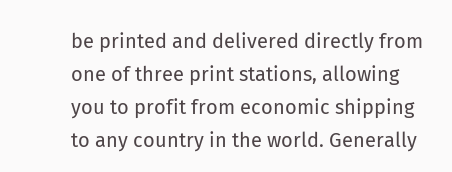be printed and delivered directly from one of three print stations, allowing you to profit from economic shipping to any country in the world. Generally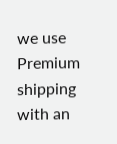we use Premium shipping with an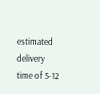estimated delivery time of 5-12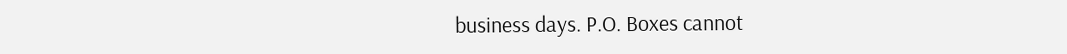business days. P.O. Boxes cannot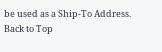be used as a Ship-To Address.
Back to Top